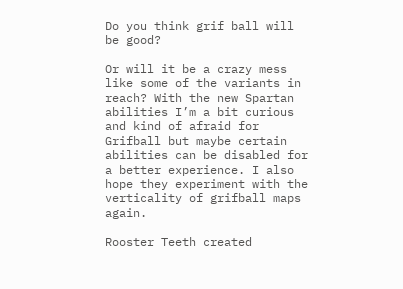Do you think grif ball will be good?

Or will it be a crazy mess like some of the variants in reach? With the new Spartan abilities I’m a bit curious and kind of afraid for Grifball but maybe certain abilities can be disabled for a better experience. I also hope they experiment with the verticality of grifball maps again.

Rooster Teeth created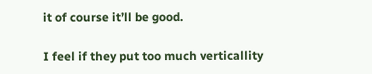it of course it’ll be good.

I feel if they put too much verticallity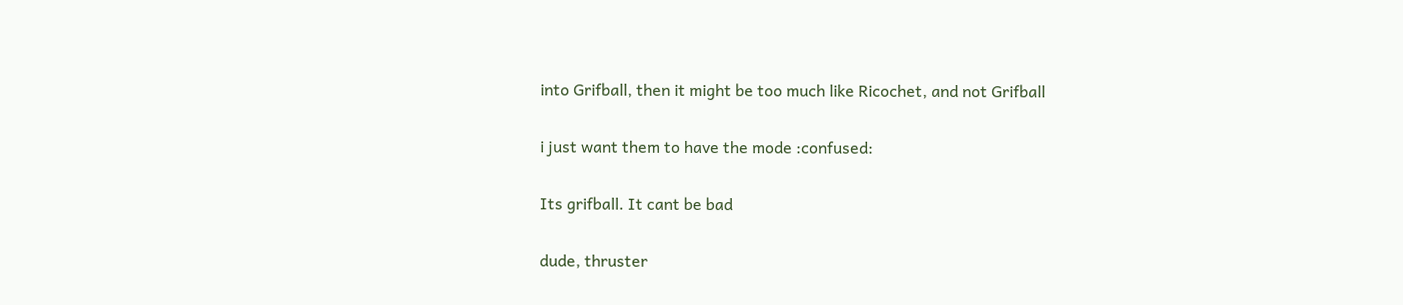into Grifball, then it might be too much like Ricochet, and not Grifball

i just want them to have the mode :confused:

Its grifball. It cant be bad

dude, thruster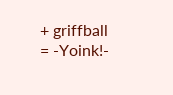+ griffball = -Yoink!-